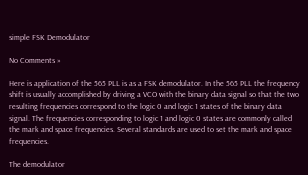simple FSK Demodulator

No Comments »

Here is application of the 565 PLL is as a FSK demodulator. In the 565 PLL the frequency shift is usually accomplished by driving a VCO with the binary data signal so that the two resulting frequencies correspond to the logic 0 and logic 1 states of the binary data signal. The frequencies corresponding to logic 1 and logic 0 states are commonly called the mark and space frequencies. Several standards are used to set the mark and space frequencies.

The demodulator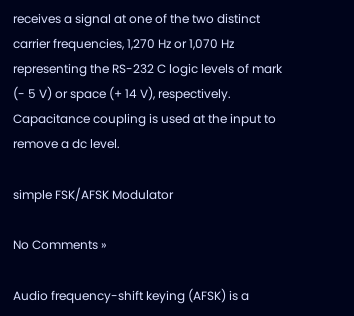receives a signal at one of the two distinct carrier frequencies, 1,270 Hz or 1,070 Hz representing the RS-232 C logic levels of mark (- 5 V) or space (+ 14 V), respectively. Capacitance coupling is used at the input to remove a dc level.

simple FSK/AFSK Modulator

No Comments »

Audio frequency-shift keying (AFSK) is a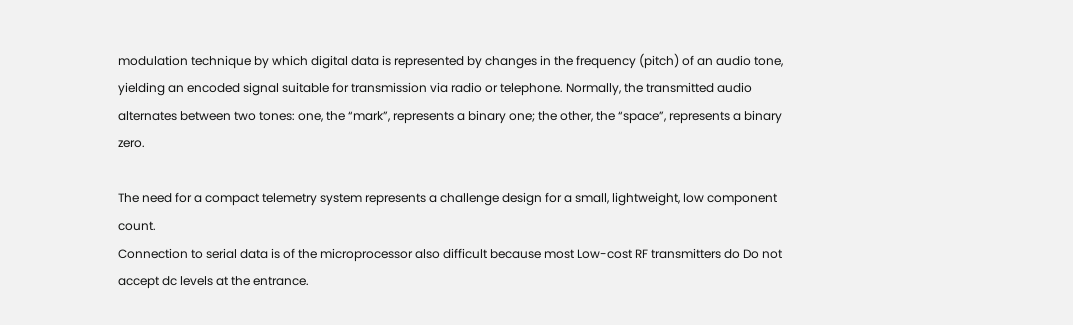modulation technique by which digital data is represented by changes in the frequency (pitch) of an audio tone, yielding an encoded signal suitable for transmission via radio or telephone. Normally, the transmitted audio alternates between two tones: one, the “mark”, represents a binary one; the other, the “space”, represents a binary zero.

The need for a compact telemetry system represents a challenge design for a small, lightweight, low component count.
Connection to serial data is of the microprocessor also difficult because most Low-cost RF transmitters do Do not accept dc levels at the entrance.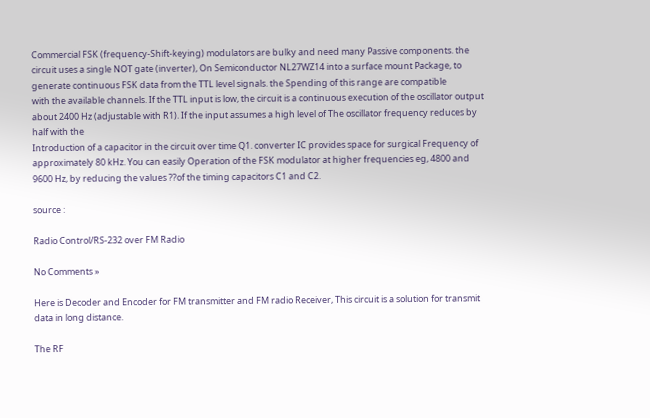Commercial FSK (frequency-Shift-keying) modulators are bulky and need many Passive components. the circuit uses a single NOT gate (inverter), On Semiconductor NL27WZ14 into a surface mount Package, to generate continuous FSK data from the TTL level signals. the Spending of this range are compatible
with the available channels. If the TTL input is low, the circuit is a continuous execution of the oscillator output about 2400 Hz (adjustable with R1). If the input assumes a high level of The oscillator frequency reduces by half with the
Introduction of a capacitor in the circuit over time Q1. converter IC provides space for surgical Frequency of approximately 80 kHz. You can easily Operation of the FSK modulator at higher frequencies eg, 4800 and 9600 Hz, by reducing the values ??of the timing capacitors C1 and C2.

source :

Radio Control/RS-232 over FM Radio

No Comments »

Here is Decoder and Encoder for FM transmitter and FM radio Receiver, This circuit is a solution for transmit data in long distance.

The RF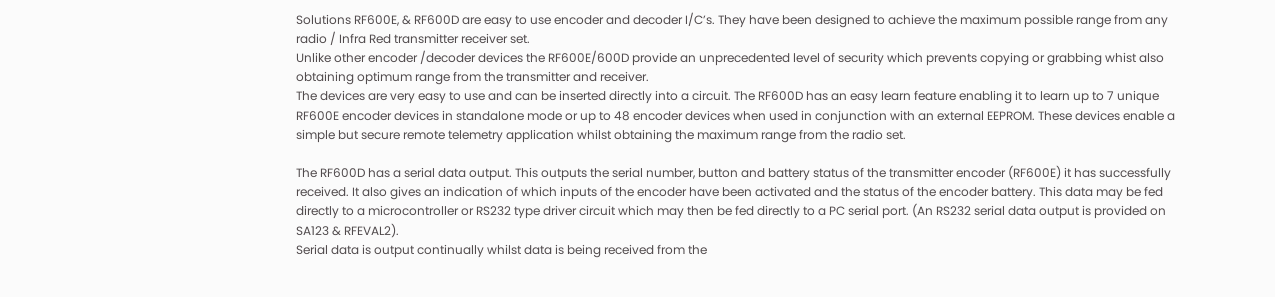Solutions RF600E, & RF600D are easy to use encoder and decoder I/C’s. They have been designed to achieve the maximum possible range from any radio / Infra Red transmitter receiver set.
Unlike other encoder /decoder devices the RF600E/600D provide an unprecedented level of security which prevents copying or grabbing whist also obtaining optimum range from the transmitter and receiver.
The devices are very easy to use and can be inserted directly into a circuit. The RF600D has an easy learn feature enabling it to learn up to 7 unique RF600E encoder devices in standalone mode or up to 48 encoder devices when used in conjunction with an external EEPROM. These devices enable a simple but secure remote telemetry application whilst obtaining the maximum range from the radio set.

The RF600D has a serial data output. This outputs the serial number, button and battery status of the transmitter encoder (RF600E) it has successfully received. It also gives an indication of which inputs of the encoder have been activated and the status of the encoder battery. This data may be fed directly to a microcontroller or RS232 type driver circuit which may then be fed directly to a PC serial port. (An RS232 serial data output is provided on SA123 & RFEVAL2).
Serial data is output continually whilst data is being received from the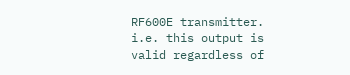RF600E transmitter. i.e. this output is valid regardless of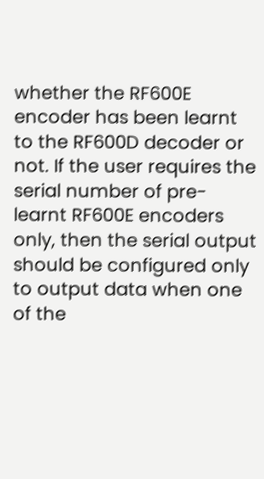whether the RF600E encoder has been learnt to the RF600D decoder or not. If the user requires the serial number of pre-learnt RF600E encoders only, then the serial output should be configured only to output data when one of the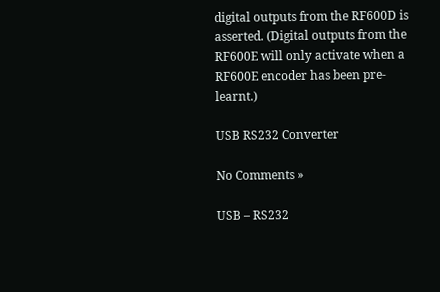digital outputs from the RF600D is asserted. (Digital outputs from the RF600E will only activate when a RF600E encoder has been pre-learnt.)

USB RS232 Converter

No Comments »

USB – RS232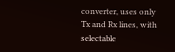converter, uses only Tx and Rx lines, with selectable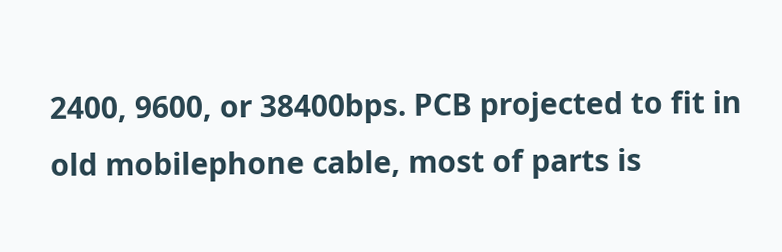2400, 9600, or 38400bps. PCB projected to fit in old mobilephone cable, most of parts is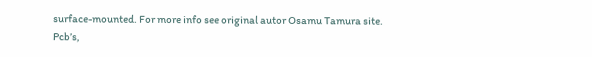surface-mounted. For more info see original autor Osamu Tamura site. Pcb’s,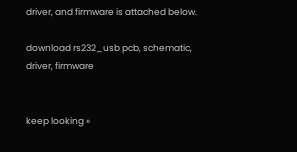driver, and firmware is attached below.

download rs232_usb pcb, schematic, driver, firmware


keep looking »